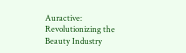Auractive: Revolutionizing the Beauty Industry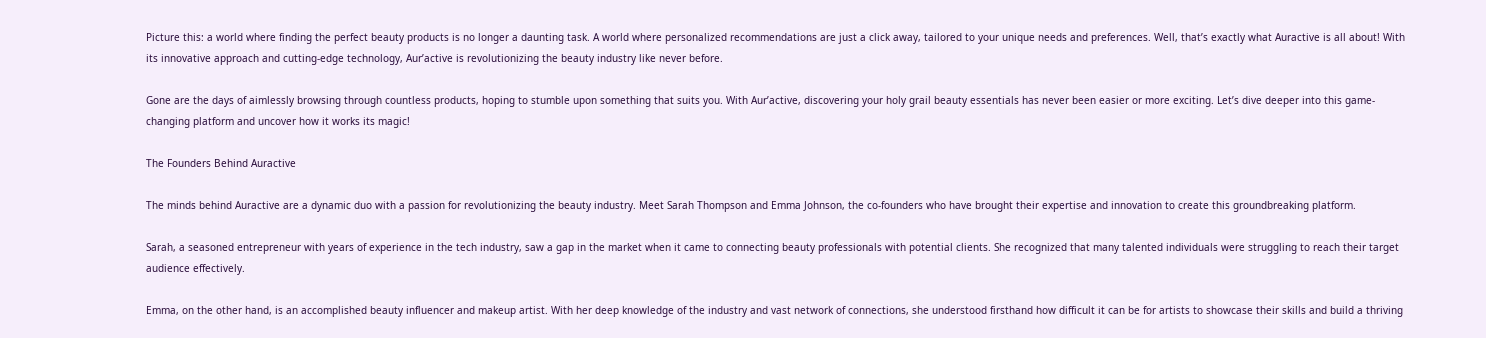Picture this: a world where finding the perfect beauty products is no longer a daunting task. A world where personalized recommendations are just a click away, tailored to your unique needs and preferences. Well, that’s exactly what Auractive is all about! With its innovative approach and cutting-edge technology, Aur’active is revolutionizing the beauty industry like never before.

Gone are the days of aimlessly browsing through countless products, hoping to stumble upon something that suits you. With Aur’active, discovering your holy grail beauty essentials has never been easier or more exciting. Let’s dive deeper into this game-changing platform and uncover how it works its magic!

The Founders Behind Auractive

The minds behind Auractive are a dynamic duo with a passion for revolutionizing the beauty industry. Meet Sarah Thompson and Emma Johnson, the co-founders who have brought their expertise and innovation to create this groundbreaking platform.

Sarah, a seasoned entrepreneur with years of experience in the tech industry, saw a gap in the market when it came to connecting beauty professionals with potential clients. She recognized that many talented individuals were struggling to reach their target audience effectively.

Emma, on the other hand, is an accomplished beauty influencer and makeup artist. With her deep knowledge of the industry and vast network of connections, she understood firsthand how difficult it can be for artists to showcase their skills and build a thriving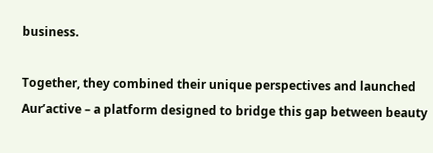business.

Together, they combined their unique perspectives and launched Aur’active – a platform designed to bridge this gap between beauty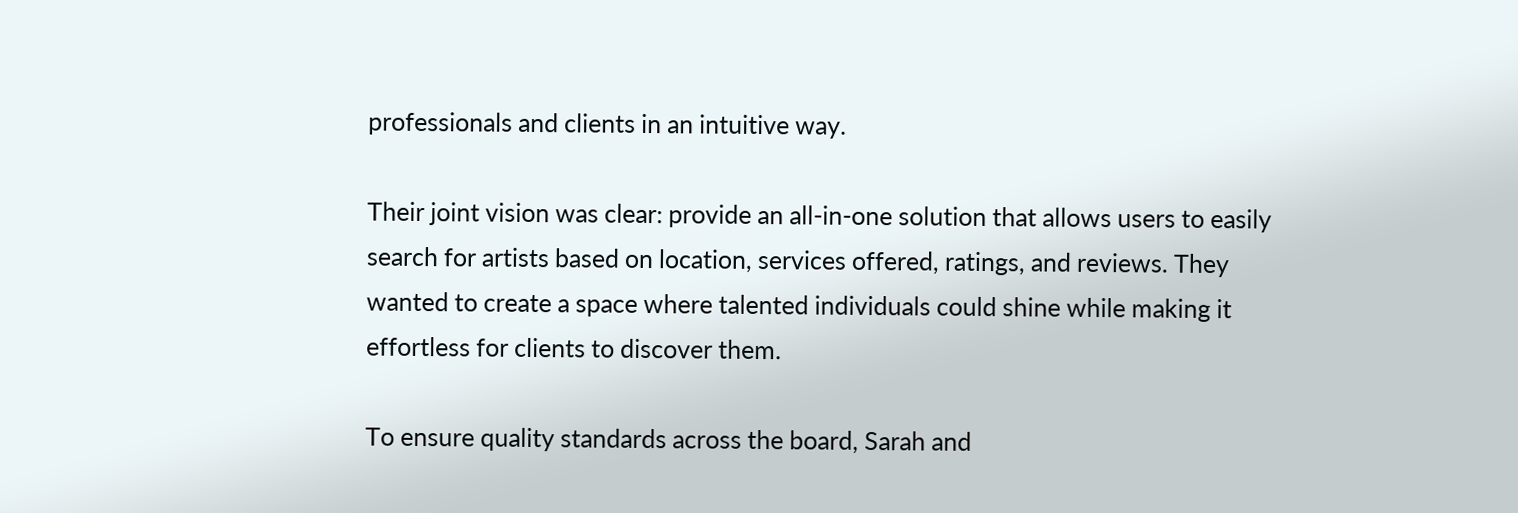professionals and clients in an intuitive way.

Their joint vision was clear: provide an all-in-one solution that allows users to easily search for artists based on location, services offered, ratings, and reviews. They wanted to create a space where talented individuals could shine while making it effortless for clients to discover them.

To ensure quality standards across the board, Sarah and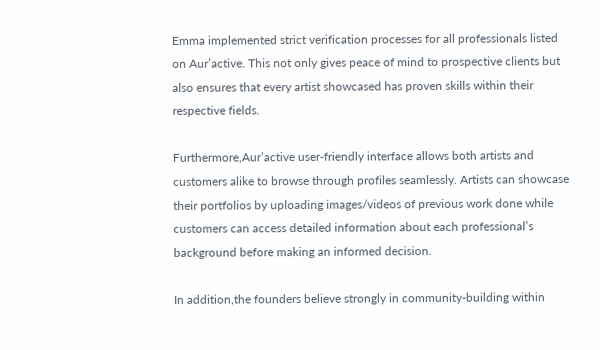Emma implemented strict verification processes for all professionals listed on Aur’active. This not only gives peace of mind to prospective clients but also ensures that every artist showcased has proven skills within their respective fields.

Furthermore,Aur’active user-friendly interface allows both artists and customers alike to browse through profiles seamlessly. Artists can showcase their portfolios by uploading images/videos of previous work done while customers can access detailed information about each professional’s background before making an informed decision.

In addition,the founders believe strongly in community-building within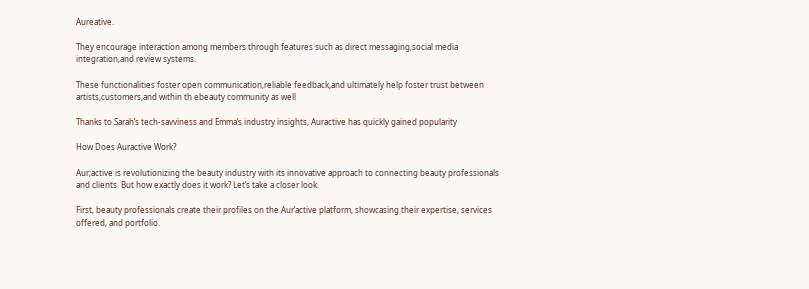Aureative.

They encourage interaction among members through features such as direct messaging,social media integration,and review systems.

These functionalities foster open communication,reliable feedback,and ultimately help foster trust between artists,customers,and within th ebeauty community as well

Thanks to Sarah’s tech-savviness and Emma’s industry insights, Auractive has quickly gained popularity

How Does Auractive Work?

Aur;active is revolutionizing the beauty industry with its innovative approach to connecting beauty professionals and clients. But how exactly does it work? Let’s take a closer look.

First, beauty professionals create their profiles on the Aur’active platform, showcasing their expertise, services offered, and portfolio.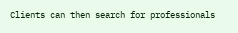Clients can then search for professionals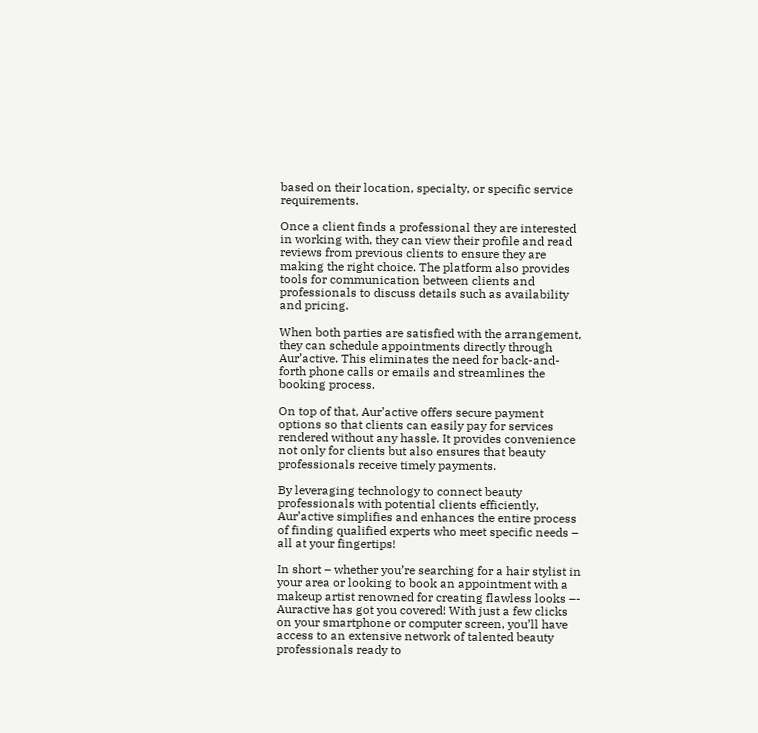based on their location, specialty, or specific service requirements.

Once a client finds a professional they are interested in working with, they can view their profile and read reviews from previous clients to ensure they are making the right choice. The platform also provides tools for communication between clients and professionals to discuss details such as availability and pricing.

When both parties are satisfied with the arrangement, they can schedule appointments directly through Aur’active. This eliminates the need for back-and-forth phone calls or emails and streamlines the booking process.

On top of that, Aur’active offers secure payment options so that clients can easily pay for services rendered without any hassle. It provides convenience not only for clients but also ensures that beauty professionals receive timely payments.

By leveraging technology to connect beauty professionals with potential clients efficiently, Aur’active simplifies and enhances the entire process of finding qualified experts who meet specific needs – all at your fingertips!

In short – whether you’re searching for a hair stylist in your area or looking to book an appointment with a makeup artist renowned for creating flawless looks –- Auractive has got you covered! With just a few clicks on your smartphone or computer screen, you’ll have access to an extensive network of talented beauty professionals ready to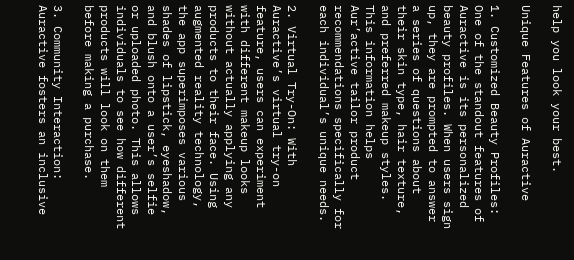help you look your best.

Unique Features of Auractive

1. Customized Beauty Profiles: One of the standout features of Auractive is its personalized beauty profiles. When users sign up, they are prompted to answer a series of questions about their skin type, hair texture, and preferred makeup styles. This information helps Aur’active tailor product recommendations specifically for each individual’s unique needs.

2. Virtual Try-On: With Auractive’s virtual try-on feature, users can experiment with different makeup looks without actually applying any products to their face. Using augmented reality technology, the app superimposes various shades of lipstick, eyeshadow, and blush onto a user’s selfie or uploaded photo. This allows individuals to see how different products will look on them before making a purchase.

3. Community Interaction: Auractive fosters an inclusive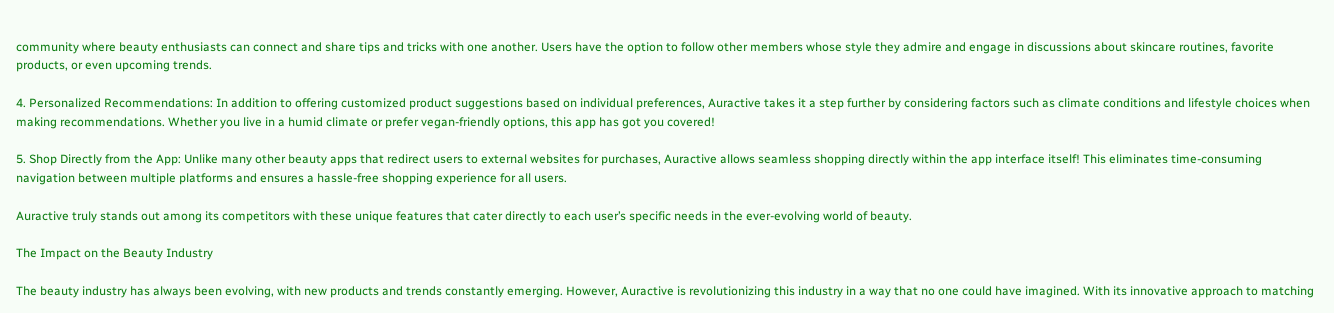community where beauty enthusiasts can connect and share tips and tricks with one another. Users have the option to follow other members whose style they admire and engage in discussions about skincare routines, favorite products, or even upcoming trends.

4. Personalized Recommendations: In addition to offering customized product suggestions based on individual preferences, Auractive takes it a step further by considering factors such as climate conditions and lifestyle choices when making recommendations. Whether you live in a humid climate or prefer vegan-friendly options, this app has got you covered!

5. Shop Directly from the App: Unlike many other beauty apps that redirect users to external websites for purchases, Auractive allows seamless shopping directly within the app interface itself! This eliminates time-consuming navigation between multiple platforms and ensures a hassle-free shopping experience for all users.

Auractive truly stands out among its competitors with these unique features that cater directly to each user’s specific needs in the ever-evolving world of beauty.

The Impact on the Beauty Industry

The beauty industry has always been evolving, with new products and trends constantly emerging. However, Auractive is revolutionizing this industry in a way that no one could have imagined. With its innovative approach to matching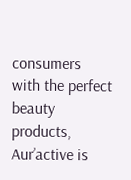consumers with the perfect beauty products, Aur’active is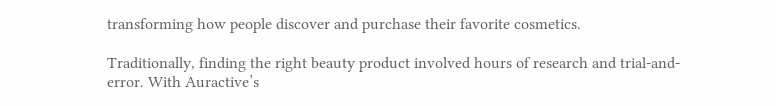transforming how people discover and purchase their favorite cosmetics.

Traditionally, finding the right beauty product involved hours of research and trial-and-error. With Auractive’s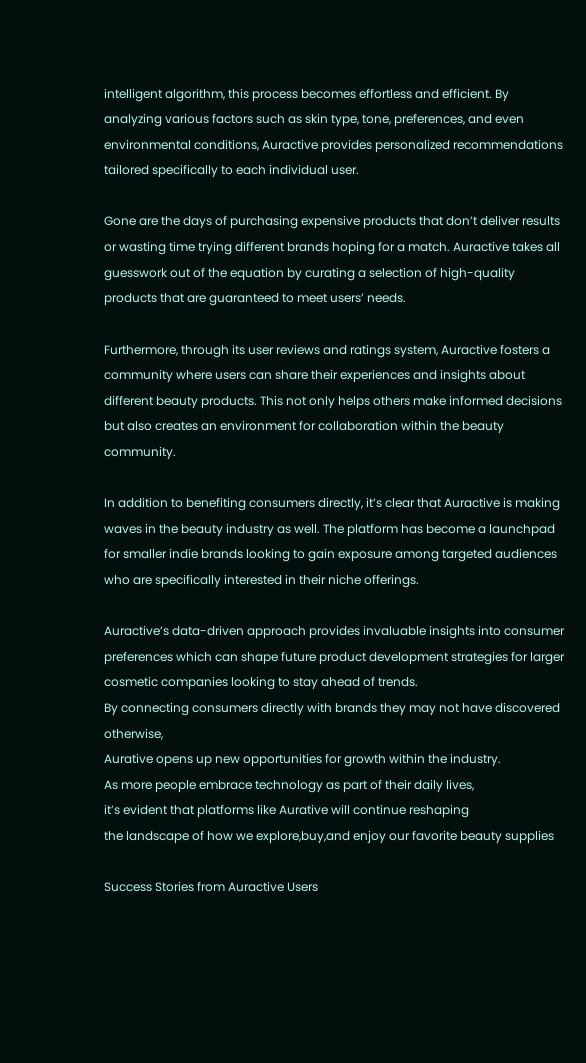intelligent algorithm, this process becomes effortless and efficient. By analyzing various factors such as skin type, tone, preferences, and even environmental conditions, Auractive provides personalized recommendations tailored specifically to each individual user.

Gone are the days of purchasing expensive products that don’t deliver results or wasting time trying different brands hoping for a match. Auractive takes all guesswork out of the equation by curating a selection of high-quality products that are guaranteed to meet users’ needs.

Furthermore, through its user reviews and ratings system, Auractive fosters a community where users can share their experiences and insights about different beauty products. This not only helps others make informed decisions but also creates an environment for collaboration within the beauty community.

In addition to benefiting consumers directly, it’s clear that Auractive is making waves in the beauty industry as well. The platform has become a launchpad for smaller indie brands looking to gain exposure among targeted audiences who are specifically interested in their niche offerings.

Auractive’s data-driven approach provides invaluable insights into consumer preferences which can shape future product development strategies for larger cosmetic companies looking to stay ahead of trends.
By connecting consumers directly with brands they may not have discovered otherwise,
Aurative opens up new opportunities for growth within the industry.
As more people embrace technology as part of their daily lives,
it’s evident that platforms like Aurative will continue reshaping
the landscape of how we explore,buy,and enjoy our favorite beauty supplies

Success Stories from Auractive Users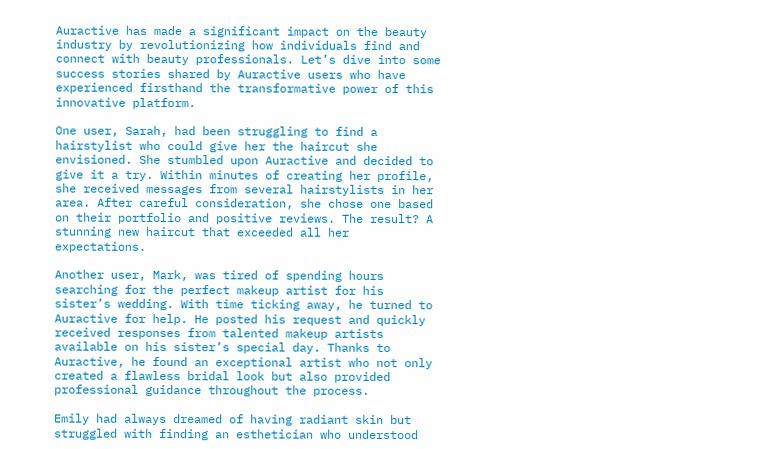Auractive has made a significant impact on the beauty industry by revolutionizing how individuals find and connect with beauty professionals. Let’s dive into some success stories shared by Auractive users who have experienced firsthand the transformative power of this innovative platform.

One user, Sarah, had been struggling to find a hairstylist who could give her the haircut she envisioned. She stumbled upon Auractive and decided to give it a try. Within minutes of creating her profile, she received messages from several hairstylists in her area. After careful consideration, she chose one based on their portfolio and positive reviews. The result? A stunning new haircut that exceeded all her expectations.

Another user, Mark, was tired of spending hours searching for the perfect makeup artist for his sister’s wedding. With time ticking away, he turned to Auractive for help. He posted his request and quickly received responses from talented makeup artists available on his sister’s special day. Thanks to Auractive, he found an exceptional artist who not only created a flawless bridal look but also provided professional guidance throughout the process.

Emily had always dreamed of having radiant skin but struggled with finding an esthetician who understood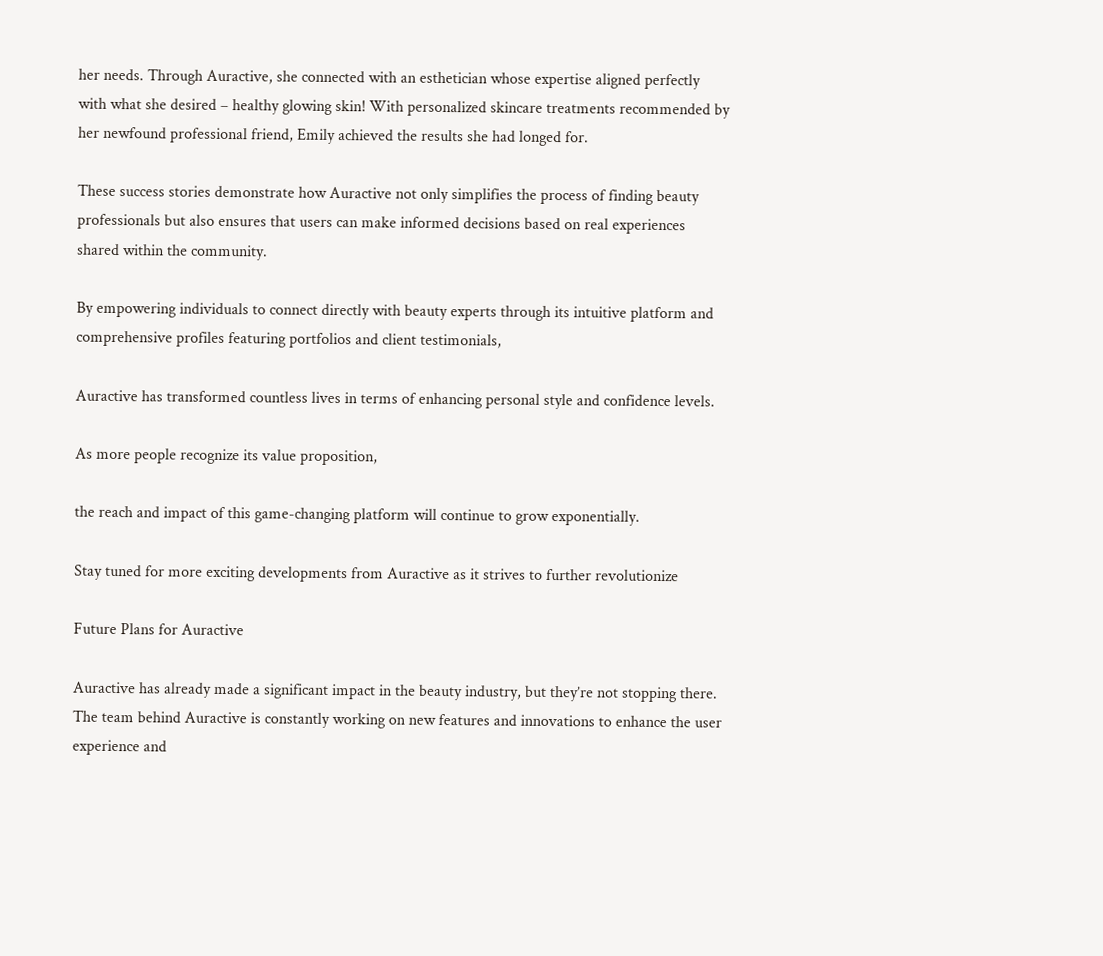her needs. Through Auractive, she connected with an esthetician whose expertise aligned perfectly with what she desired – healthy glowing skin! With personalized skincare treatments recommended by her newfound professional friend, Emily achieved the results she had longed for.

These success stories demonstrate how Auractive not only simplifies the process of finding beauty professionals but also ensures that users can make informed decisions based on real experiences shared within the community.

By empowering individuals to connect directly with beauty experts through its intuitive platform and comprehensive profiles featuring portfolios and client testimonials,

Auractive has transformed countless lives in terms of enhancing personal style and confidence levels.

As more people recognize its value proposition,

the reach and impact of this game-changing platform will continue to grow exponentially.

Stay tuned for more exciting developments from Auractive as it strives to further revolutionize

Future Plans for Auractive

Auractive has already made a significant impact in the beauty industry, but they’re not stopping there. The team behind Auractive is constantly working on new features and innovations to enhance the user experience and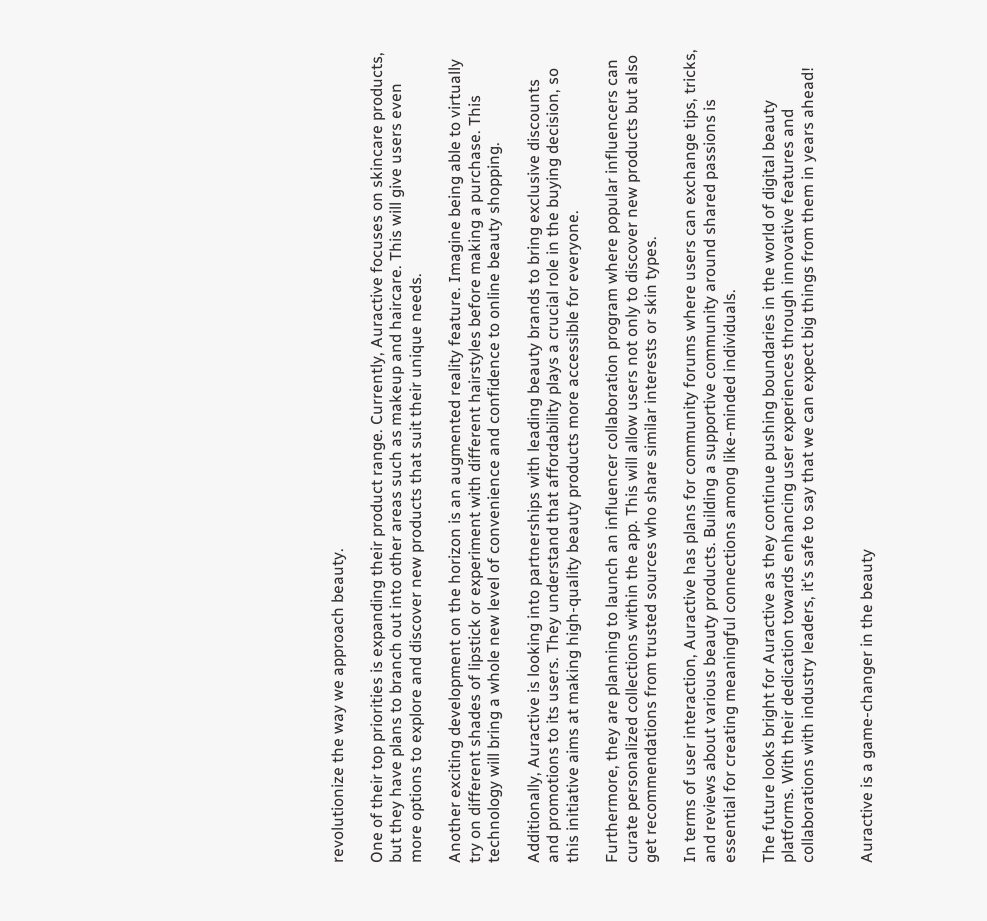revolutionize the way we approach beauty.

One of their top priorities is expanding their product range. Currently, Auractive focuses on skincare products, but they have plans to branch out into other areas such as makeup and haircare. This will give users even more options to explore and discover new products that suit their unique needs.

Another exciting development on the horizon is an augmented reality feature. Imagine being able to virtually try on different shades of lipstick or experiment with different hairstyles before making a purchase. This technology will bring a whole new level of convenience and confidence to online beauty shopping.

Additionally, Auractive is looking into partnerships with leading beauty brands to bring exclusive discounts and promotions to its users. They understand that affordability plays a crucial role in the buying decision, so this initiative aims at making high-quality beauty products more accessible for everyone.

Furthermore, they are planning to launch an influencer collaboration program where popular influencers can curate personalized collections within the app. This will allow users not only to discover new products but also get recommendations from trusted sources who share similar interests or skin types.

In terms of user interaction, Auractive has plans for community forums where users can exchange tips, tricks, and reviews about various beauty products. Building a supportive community around shared passions is essential for creating meaningful connections among like-minded individuals.

The future looks bright for Auractive as they continue pushing boundaries in the world of digital beauty platforms. With their dedication towards enhancing user experiences through innovative features and collaborations with industry leaders, it’s safe to say that we can expect big things from them in years ahead!


Auractive is a game-changer in the beauty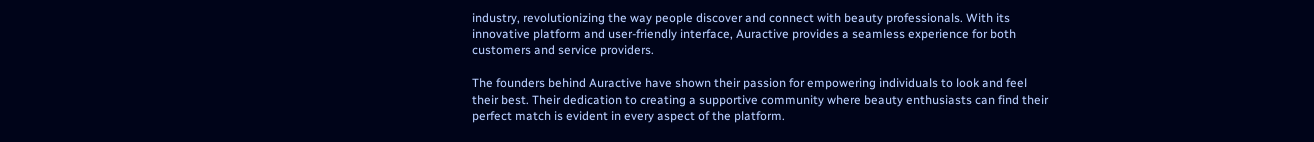industry, revolutionizing the way people discover and connect with beauty professionals. With its innovative platform and user-friendly interface, Auractive provides a seamless experience for both customers and service providers.

The founders behind Auractive have shown their passion for empowering individuals to look and feel their best. Their dedication to creating a supportive community where beauty enthusiasts can find their perfect match is evident in every aspect of the platform.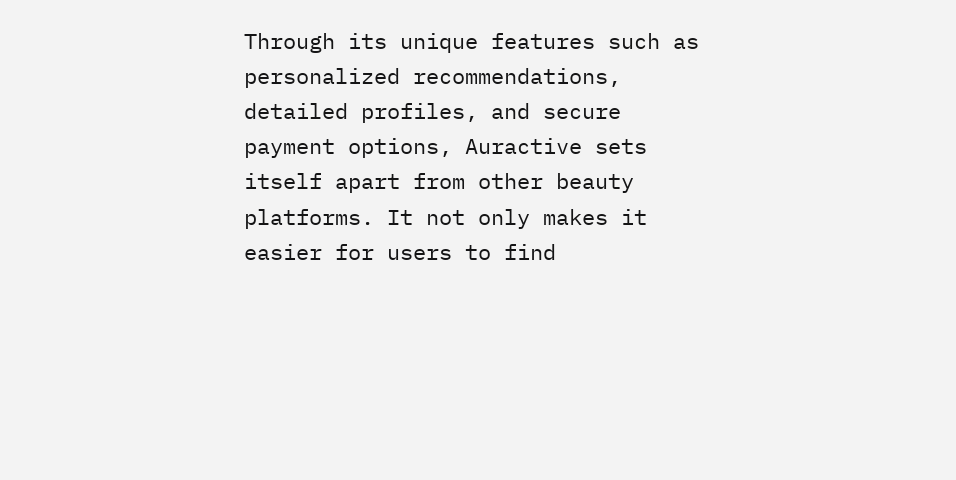Through its unique features such as personalized recommendations, detailed profiles, and secure payment options, Auractive sets itself apart from other beauty platforms. It not only makes it easier for users to find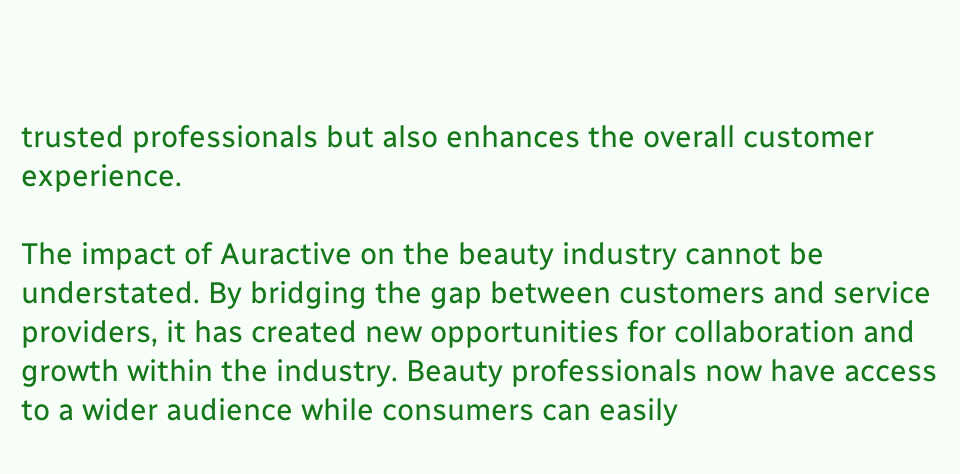trusted professionals but also enhances the overall customer experience.

The impact of Auractive on the beauty industry cannot be understated. By bridging the gap between customers and service providers, it has created new opportunities for collaboration and growth within the industry. Beauty professionals now have access to a wider audience while consumers can easily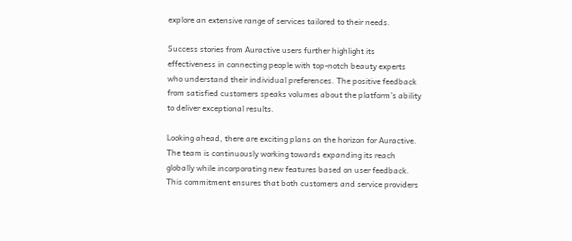explore an extensive range of services tailored to their needs.

Success stories from Auractive users further highlight its effectiveness in connecting people with top-notch beauty experts who understand their individual preferences. The positive feedback from satisfied customers speaks volumes about the platform’s ability to deliver exceptional results.

Looking ahead, there are exciting plans on the horizon for Auractive. The team is continuously working towards expanding its reach globally while incorporating new features based on user feedback. This commitment ensures that both customers and service providers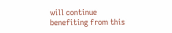will continue benefiting from this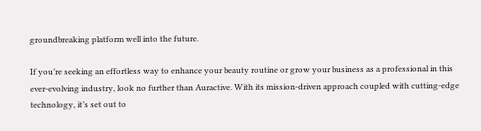groundbreaking platform well into the future.

If you’re seeking an effortless way to enhance your beauty routine or grow your business as a professional in this ever-evolving industry, look no further than Auractive. With its mission-driven approach coupled with cutting-edge technology, it’s set out to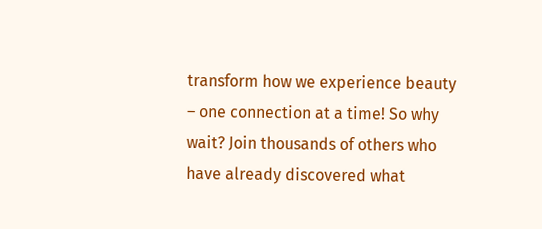transform how we experience beauty – one connection at a time! So why wait? Join thousands of others who have already discovered what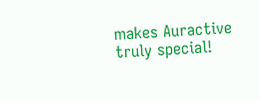makes Auractive truly special!